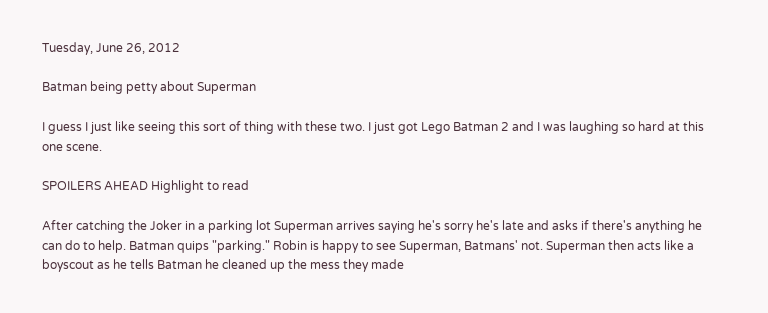Tuesday, June 26, 2012

Batman being petty about Superman

I guess I just like seeing this sort of thing with these two. I just got Lego Batman 2 and I was laughing so hard at this one scene.

SPOILERS AHEAD Highlight to read

After catching the Joker in a parking lot Superman arrives saying he's sorry he's late and asks if there's anything he can do to help. Batman quips "parking." Robin is happy to see Superman, Batmans' not. Superman then acts like a boyscout as he tells Batman he cleaned up the mess they made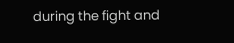during the fight and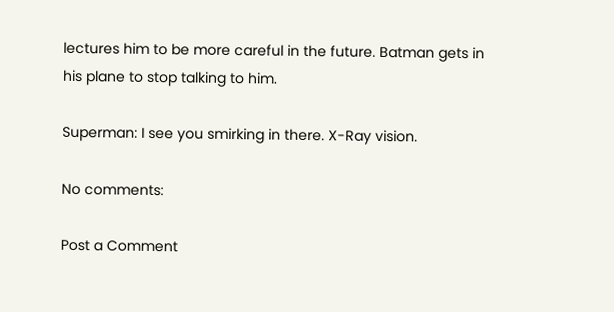lectures him to be more careful in the future. Batman gets in his plane to stop talking to him.

Superman: I see you smirking in there. X-Ray vision.

No comments:

Post a Comment